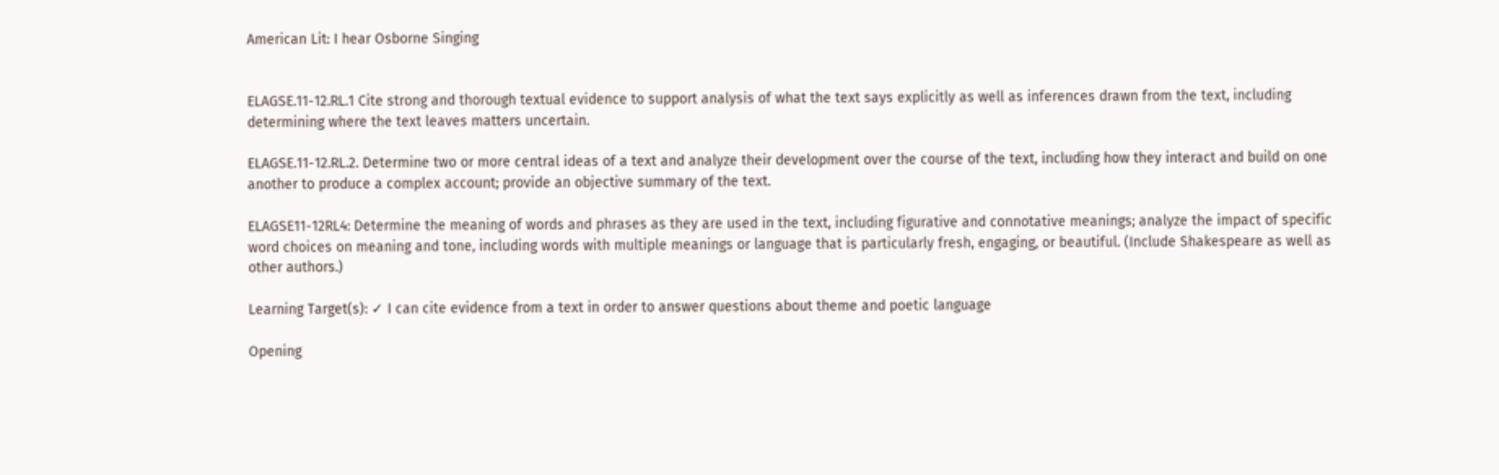American Lit: I hear Osborne Singing


ELAGSE.11-12.RL.1 Cite strong and thorough textual evidence to support analysis of what the text says explicitly as well as inferences drawn from the text, including determining where the text leaves matters uncertain.

ELAGSE.11-12.RL.2. Determine two or more central ideas of a text and analyze their development over the course of the text, including how they interact and build on one another to produce a complex account; provide an objective summary of the text.

ELAGSE11-12RL4: Determine the meaning of words and phrases as they are used in the text, including figurative and connotative meanings; analyze the impact of specific word choices on meaning and tone, including words with multiple meanings or language that is particularly fresh, engaging, or beautiful. (Include Shakespeare as well as other authors.)

Learning Target(s): ✓ I can cite evidence from a text in order to answer questions about theme and poetic language

Opening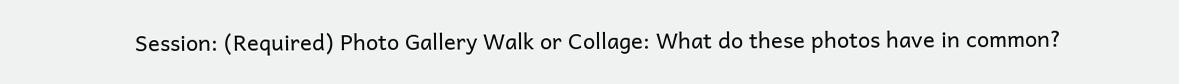Session: (Required) Photo Gallery Walk or Collage: What do these photos have in common?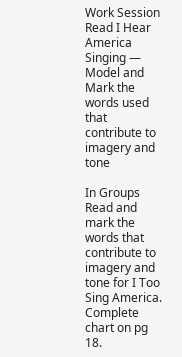Work Session Read I Hear America Singing — Model and Mark the words used that contribute to imagery and tone

In Groups Read and mark the words that contribute to imagery and tone for I Too Sing America. Complete chart on pg 18.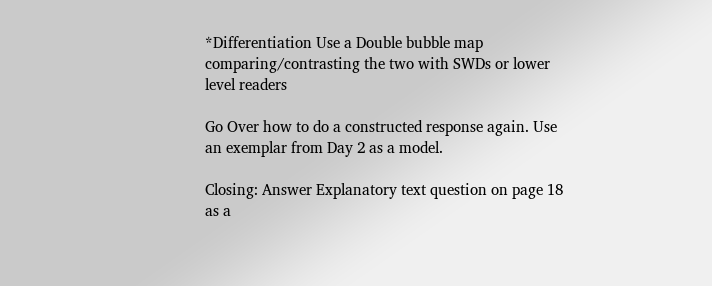*Differentiation Use a Double bubble map comparing/contrasting the two with SWDs or lower level readers

Go Over how to do a constructed response again. Use an exemplar from Day 2 as a model.

Closing: Answer Explanatory text question on page 18 as a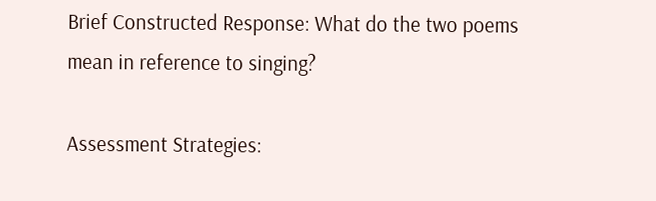Brief Constructed Response: What do the two poems mean in reference to singing?

Assessment Strategies: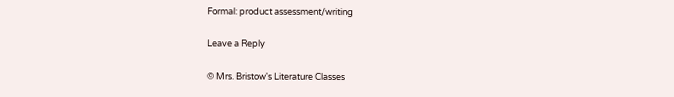Formal: product assessment/writing

Leave a Reply

© Mrs. Bristow's Literature Classes